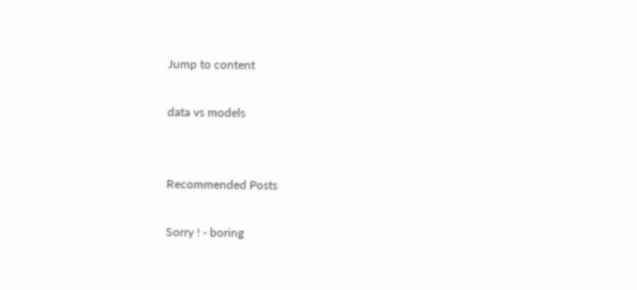Jump to content

data vs models


Recommended Posts

Sorry ! - boring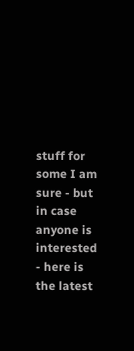stuff for some I am sure - but in case anyone is interested - here is the latest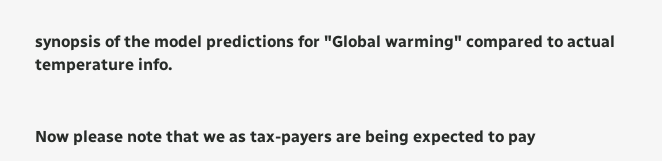synopsis of the model predictions for "Global warming" compared to actual temperature info.


Now please note that we as tax-payers are being expected to pay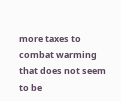more taxes to combat warming that does not seem to be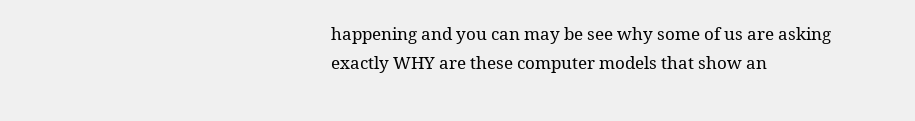happening and you can may be see why some of us are asking exactly WHY are these computer models that show an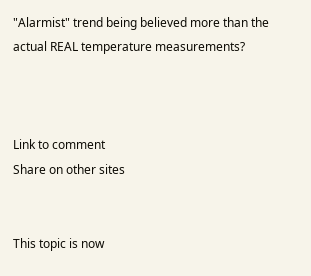"Alarmist" trend being believed more than the actual REAL temperature measurements?



Link to comment
Share on other sites


This topic is now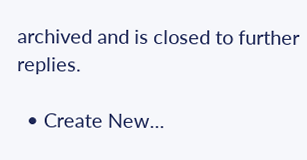archived and is closed to further replies.

  • Create New...